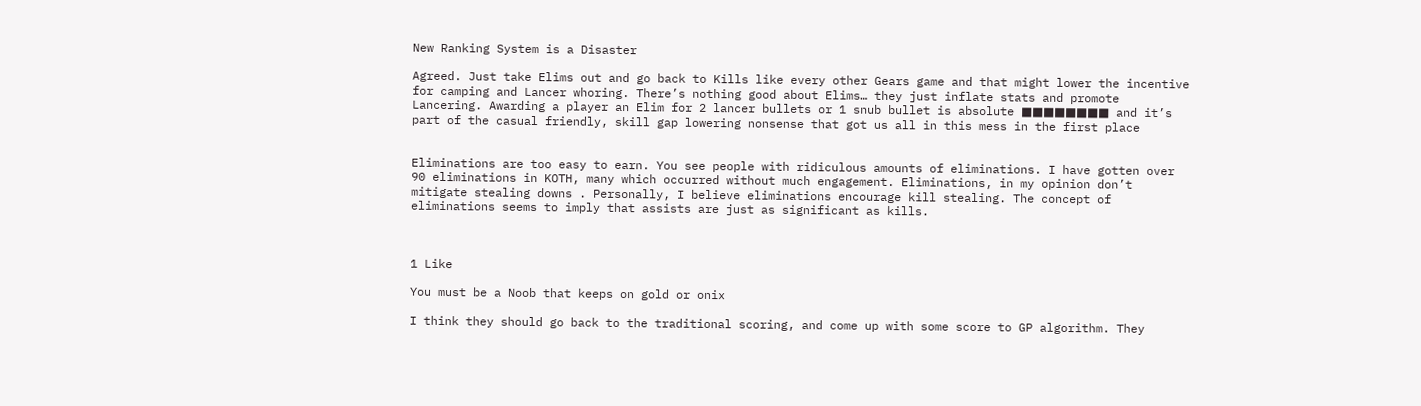New Ranking System is a Disaster

Agreed. Just take Elims out and go back to Kills like every other Gears game and that might lower the incentive for camping and Lancer whoring. There’s nothing good about Elims… they just inflate stats and promote Lancering. Awarding a player an Elim for 2 lancer bullets or 1 snub bullet is absolute ■■■■■■■■ and it’s part of the casual friendly, skill gap lowering nonsense that got us all in this mess in the first place


Eliminations are too easy to earn. You see people with ridiculous amounts of eliminations. I have gotten over 90 eliminations in KOTH, many which occurred without much engagement. Eliminations, in my opinion don’t mitigate stealing downs . Personally, I believe eliminations encourage kill stealing. The concept of eliminations seems to imply that assists are just as significant as kills.



1 Like

You must be a Noob that keeps on gold or onix

I think they should go back to the traditional scoring, and come up with some score to GP algorithm. They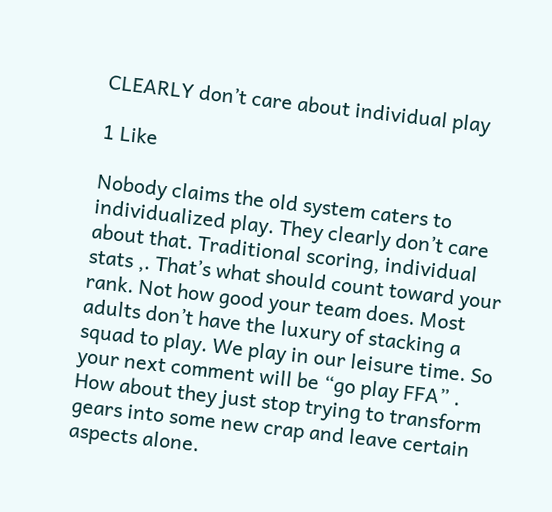CLEARLY don’t care about individual play

1 Like

Nobody claims the old system caters to individualized play. They clearly don’t care about that. Traditional scoring, individual stats ,. That’s what should count toward your rank. Not how good your team does. Most adults don’t have the luxury of stacking a squad to play. We play in our leisure time. So your next comment will be “go play FFA” . How about they just stop trying to transform gears into some new crap and leave certain aspects alone.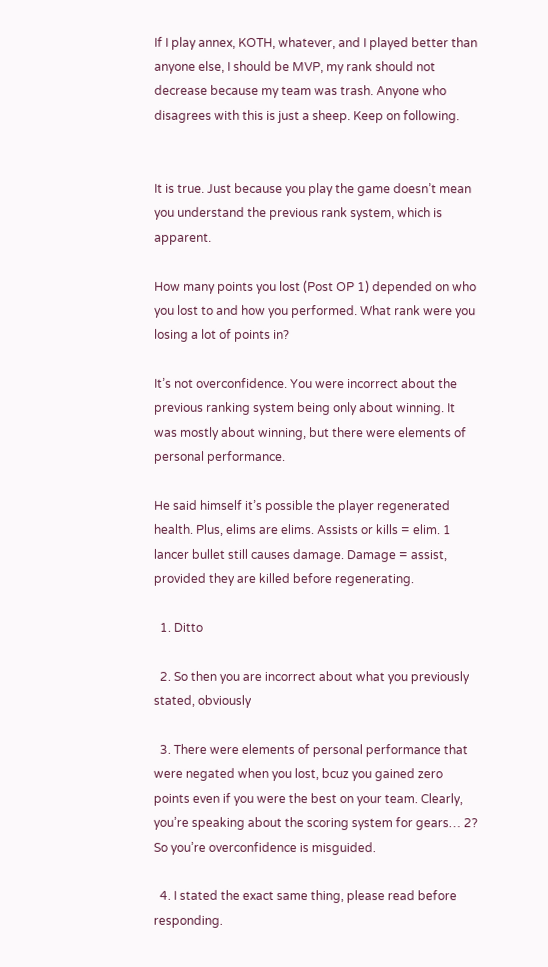If I play annex, KOTH, whatever, and I played better than anyone else, I should be MVP, my rank should not decrease because my team was trash. Anyone who disagrees with this is just a sheep. Keep on following.


It is true. Just because you play the game doesn’t mean you understand the previous rank system, which is apparent.

How many points you lost (Post OP 1) depended on who you lost to and how you performed. What rank were you losing a lot of points in?

It’s not overconfidence. You were incorrect about the previous ranking system being only about winning. It was mostly about winning, but there were elements of personal performance.

He said himself it’s possible the player regenerated health. Plus, elims are elims. Assists or kills = elim. 1 lancer bullet still causes damage. Damage = assist, provided they are killed before regenerating.

  1. Ditto

  2. So then you are incorrect about what you previously stated, obviously

  3. There were elements of personal performance that were negated when you lost, bcuz you gained zero points even if you were the best on your team. Clearly, you’re speaking about the scoring system for gears… 2? So you’re overconfidence is misguided.

  4. I stated the exact same thing, please read before responding.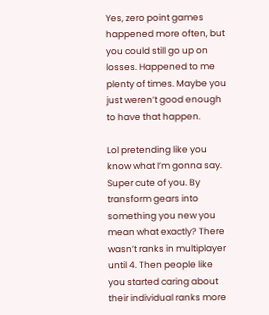Yes, zero point games happened more often, but you could still go up on losses. Happened to me plenty of times. Maybe you just weren’t good enough to have that happen.

Lol pretending like you know what I’m gonna say. Super cute of you. By transform gears into something you new you mean what exactly? There wasn’t ranks in multiplayer until 4. Then people like you started caring about their individual ranks more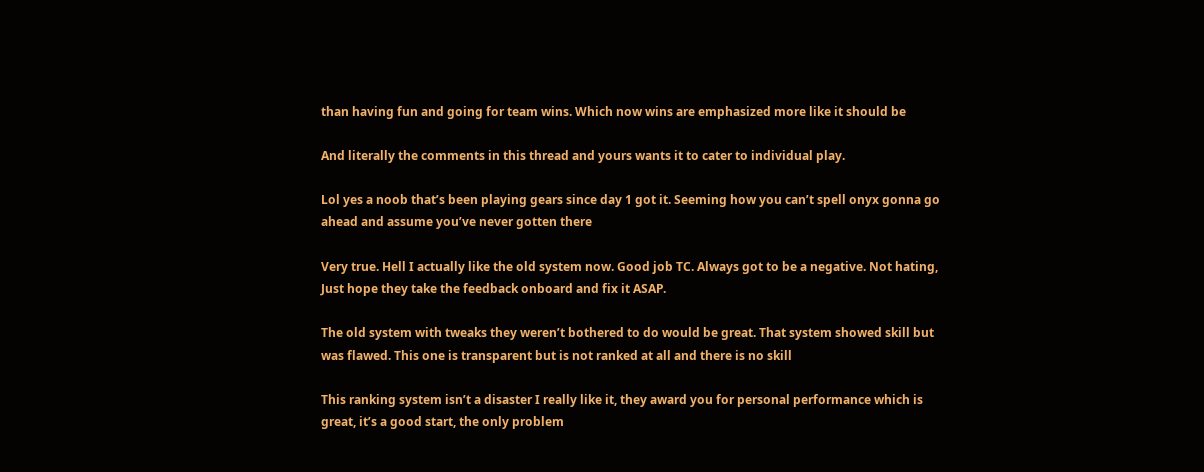than having fun and going for team wins. Which now wins are emphasized more like it should be

And literally the comments in this thread and yours wants it to cater to individual play.

Lol yes a noob that’s been playing gears since day 1 got it. Seeming how you can’t spell onyx gonna go ahead and assume you’ve never gotten there

Very true. Hell I actually like the old system now. Good job TC. Always got to be a negative. Not hating, Just hope they take the feedback onboard and fix it ASAP.

The old system with tweaks they weren’t bothered to do would be great. That system showed skill but was flawed. This one is transparent but is not ranked at all and there is no skill

This ranking system isn’t a disaster I really like it, they award you for personal performance which is great, it’s a good start, the only problem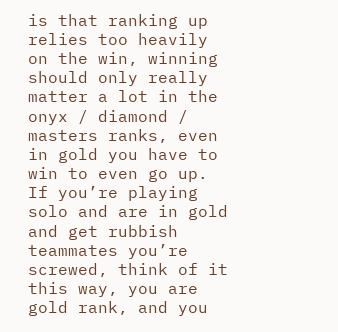is that ranking up relies too heavily on the win, winning should only really matter a lot in the onyx / diamond / masters ranks, even in gold you have to win to even go up. If you’re playing solo and are in gold and get rubbish teammates you’re screwed, think of it this way, you are gold rank, and you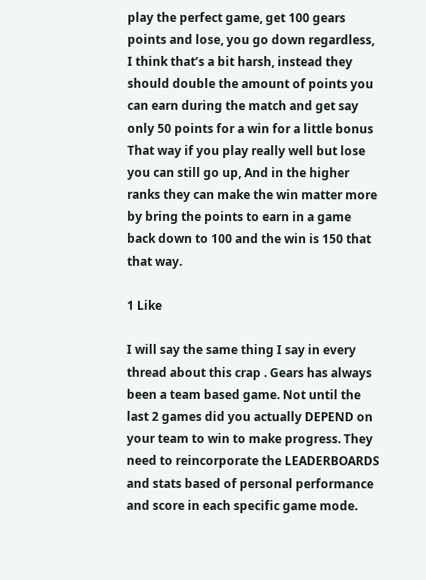play the perfect game, get 100 gears points and lose, you go down regardless, I think that’s a bit harsh, instead they should double the amount of points you can earn during the match and get say only 50 points for a win for a little bonus That way if you play really well but lose you can still go up, And in the higher ranks they can make the win matter more by bring the points to earn in a game back down to 100 and the win is 150 that that way.

1 Like

I will say the same thing I say in every thread about this crap . Gears has always been a team based game. Not until the last 2 games did you actually DEPEND on your team to win to make progress. They need to reincorporate the LEADERBOARDS and stats based of personal performance and score in each specific game mode.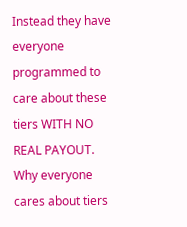Instead they have everyone programmed to care about these tiers WITH NO REAL PAYOUT. Why everyone cares about tiers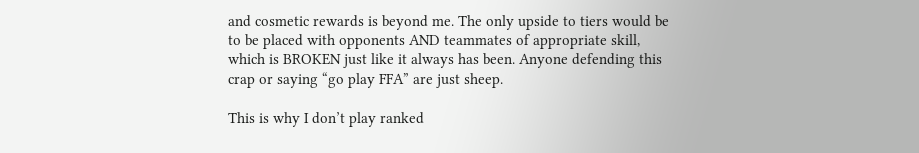and cosmetic rewards is beyond me. The only upside to tiers would be to be placed with opponents AND teammates of appropriate skill, which is BROKEN just like it always has been. Anyone defending this crap or saying “go play FFA” are just sheep.

This is why I don’t play ranked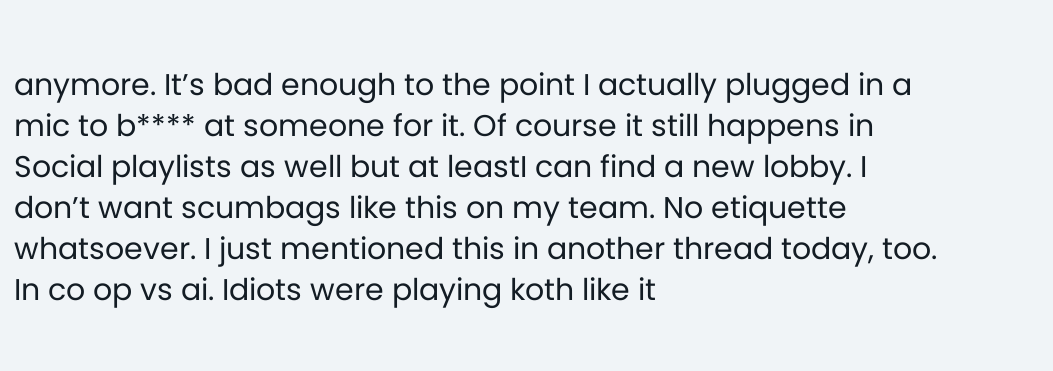anymore. It’s bad enough to the point I actually plugged in a mic to b**** at someone for it. Of course it still happens in Social playlists as well but at leastI can find a new lobby. I don’t want scumbags like this on my team. No etiquette whatsoever. I just mentioned this in another thread today, too. In co op vs ai. Idiots were playing koth like it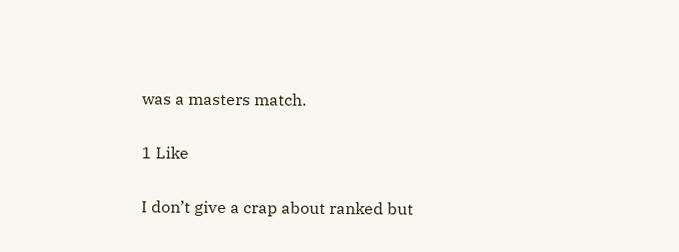was a masters match.

1 Like

I don’t give a crap about ranked but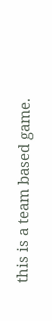this is a team based game.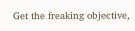Get the freaking objective,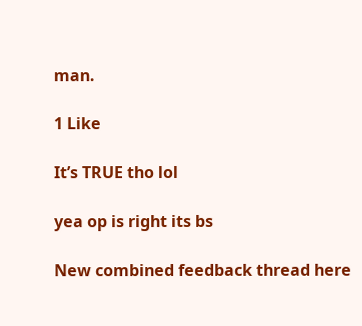man.

1 Like

It’s TRUE tho lol

yea op is right its bs

New combined feedback thread here